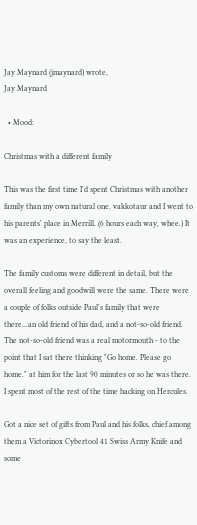Jay Maynard (jmaynard) wrote,
Jay Maynard

  • Mood:

Christmas with a different family

This was the first time I'd spent Christmas with another family than my own natural one. vakkotaur and I went to his parents' place in Merrill. (6 hours each way, whee.) It was an experience, to say the least.

The family customs were different in detail, but the overall feeling and goodwill were the same. There were a couple of folks outside Paul's family that were there...an old friend of his dad, and a not-so-old friend. The not-so-old friend was a real motormouth - to the point that I sat there thinking "Go home. Please go home." at him for the last 90 minutes or so he was there. I spent most of the rest of the time hacking on Hercules.

Got a nice set of gifts from Paul and his folks, chief among them a Victorinox Cybertool 41 Swiss Army Knife and some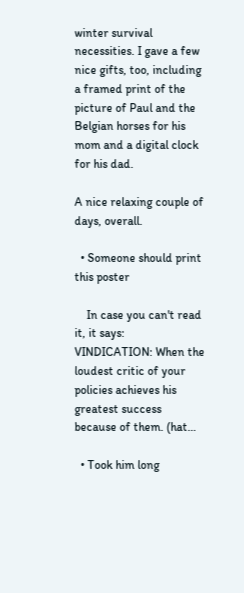winter survival necessities. I gave a few nice gifts, too, including a framed print of the picture of Paul and the Belgian horses for his mom and a digital clock for his dad.

A nice relaxing couple of days, overall.

  • Someone should print this poster

    In case you can't read it, it says: VINDICATION: When the loudest critic of your policies achieves his greatest success because of them. (hat…

  • Took him long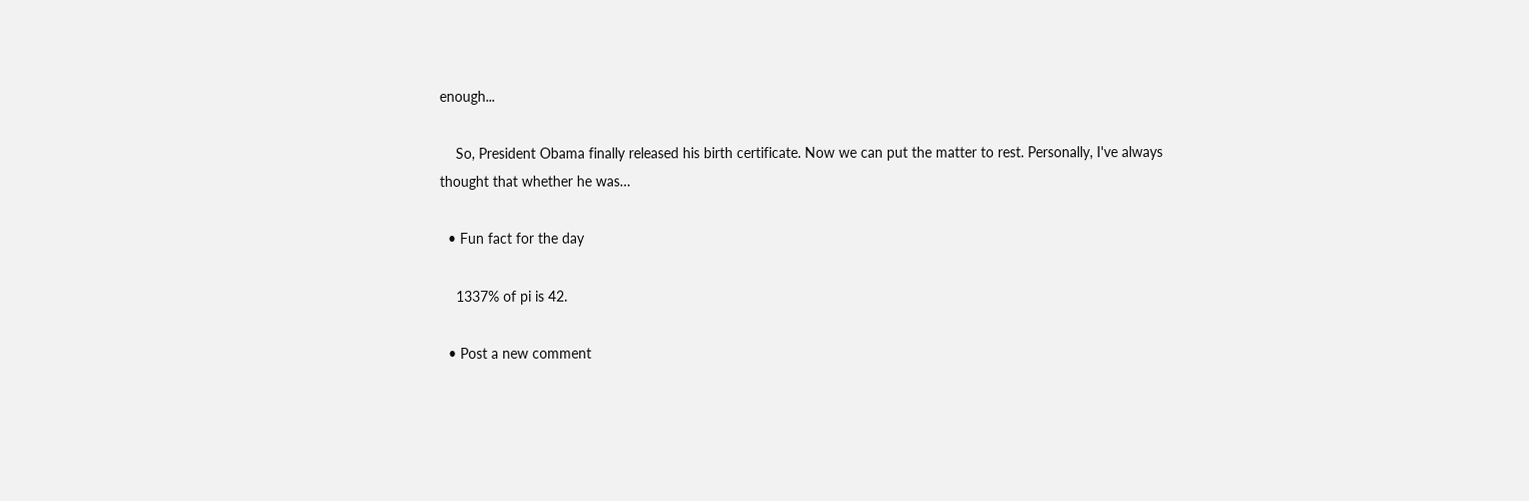enough...

    So, President Obama finally released his birth certificate. Now we can put the matter to rest. Personally, I've always thought that whether he was…

  • Fun fact for the day

    1337% of pi is 42.

  • Post a new comment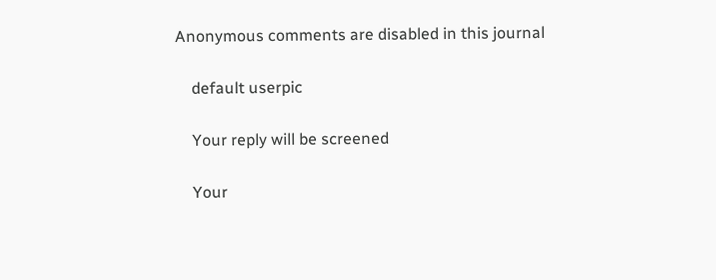Anonymous comments are disabled in this journal

    default userpic

    Your reply will be screened

    Your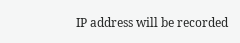IP address will be recorded